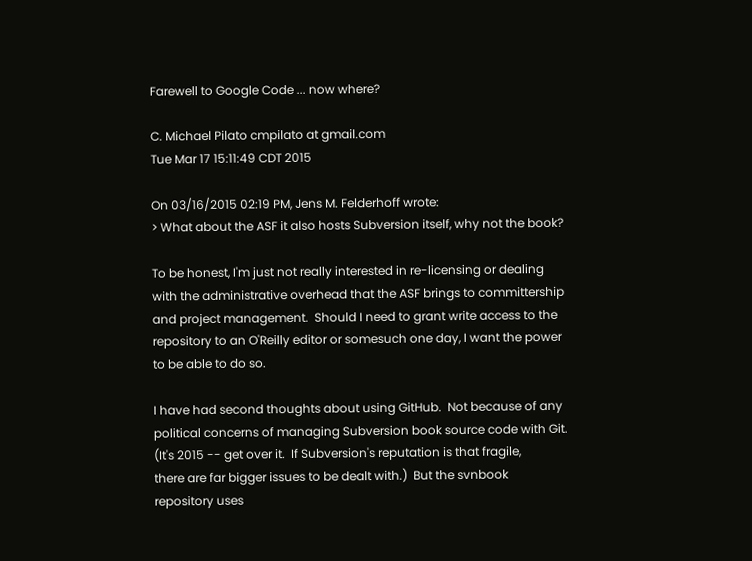Farewell to Google Code ... now where?

C. Michael Pilato cmpilato at gmail.com
Tue Mar 17 15:11:49 CDT 2015

On 03/16/2015 02:19 PM, Jens M. Felderhoff wrote:
> What about the ASF it also hosts Subversion itself, why not the book?

To be honest, I'm just not really interested in re-licensing or dealing
with the administrative overhead that the ASF brings to committership
and project management.  Should I need to grant write access to the
repository to an O'Reilly editor or somesuch one day, I want the power
to be able to do so.

I have had second thoughts about using GitHub.  Not because of any
political concerns of managing Subversion book source code with Git.
(It's 2015 -- get over it.  If Subversion's reputation is that fragile,
there are far bigger issues to be dealt with.)  But the svnbook
repository uses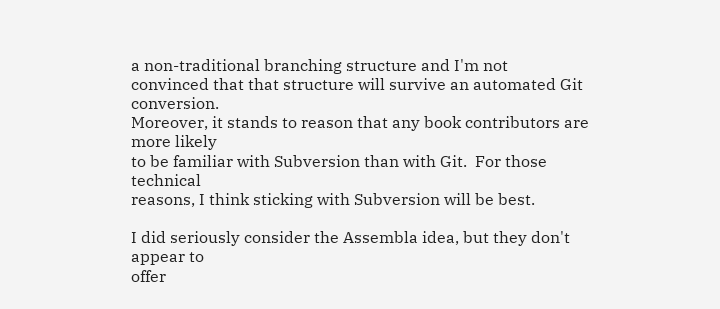a non-traditional branching structure and I'm not
convinced that that structure will survive an automated Git conversion.
Moreover, it stands to reason that any book contributors are more likely
to be familiar with Subversion than with Git.  For those technical
reasons, I think sticking with Subversion will be best.

I did seriously consider the Assembla idea, but they don't appear to
offer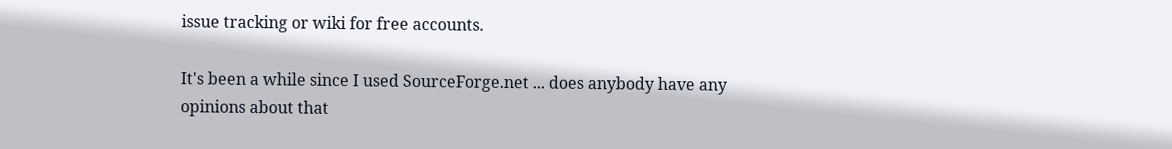issue tracking or wiki for free accounts.

It's been a while since I used SourceForge.net ... does anybody have any
opinions about that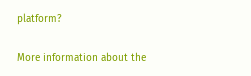platform?

More information about the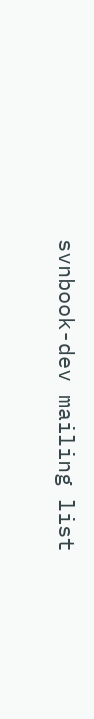svnbook-dev mailing list